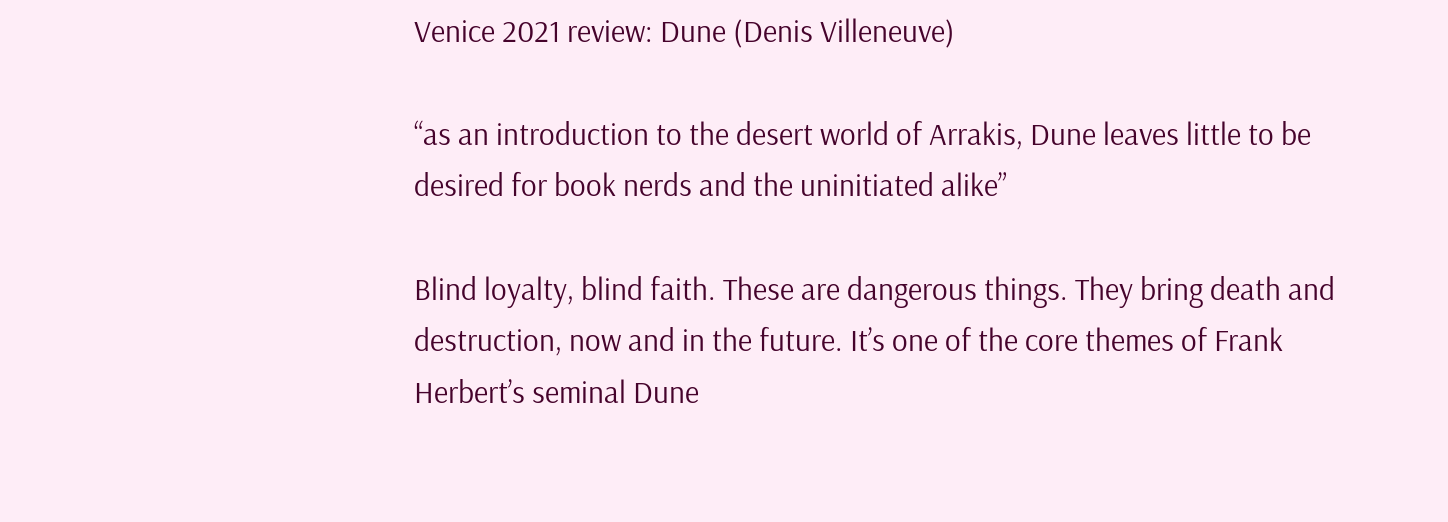Venice 2021 review: Dune (Denis Villeneuve)

“as an introduction to the desert world of Arrakis, Dune leaves little to be desired for book nerds and the uninitiated alike”

Blind loyalty, blind faith. These are dangerous things. They bring death and destruction, now and in the future. It’s one of the core themes of Frank Herbert’s seminal Dune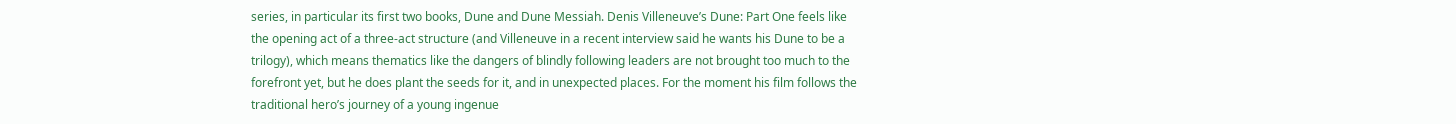series, in particular its first two books, Dune and Dune Messiah. Denis Villeneuve’s Dune: Part One feels like the opening act of a three-act structure (and Villeneuve in a recent interview said he wants his Dune to be a trilogy), which means thematics like the dangers of blindly following leaders are not brought too much to the forefront yet, but he does plant the seeds for it, and in unexpected places. For the moment his film follows the traditional hero’s journey of a young ingenue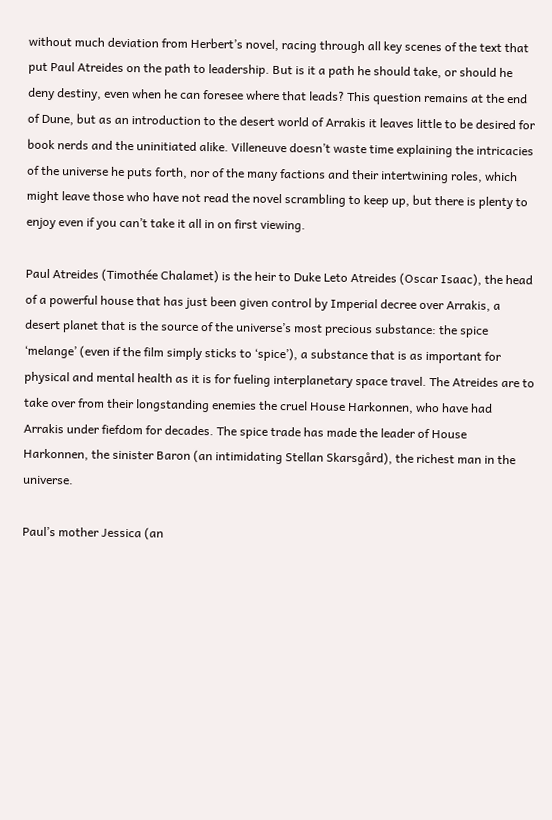without much deviation from Herbert’s novel, racing through all key scenes of the text that put Paul Atreides on the path to leadership. But is it a path he should take, or should he deny destiny, even when he can foresee where that leads? This question remains at the end of Dune, but as an introduction to the desert world of Arrakis it leaves little to be desired for book nerds and the uninitiated alike. Villeneuve doesn’t waste time explaining the intricacies of the universe he puts forth, nor of the many factions and their intertwining roles, which might leave those who have not read the novel scrambling to keep up, but there is plenty to enjoy even if you can’t take it all in on first viewing.

Paul Atreides (Timothée Chalamet) is the heir to Duke Leto Atreides (Oscar Isaac), the head of a powerful house that has just been given control by Imperial decree over Arrakis, a desert planet that is the source of the universe’s most precious substance: the spice ‘melange’ (even if the film simply sticks to ‘spice’), a substance that is as important for physical and mental health as it is for fueling interplanetary space travel. The Atreides are to take over from their longstanding enemies the cruel House Harkonnen, who have had Arrakis under fiefdom for decades. The spice trade has made the leader of House Harkonnen, the sinister Baron (an intimidating Stellan Skarsgård), the richest man in the universe.

Paul’s mother Jessica (an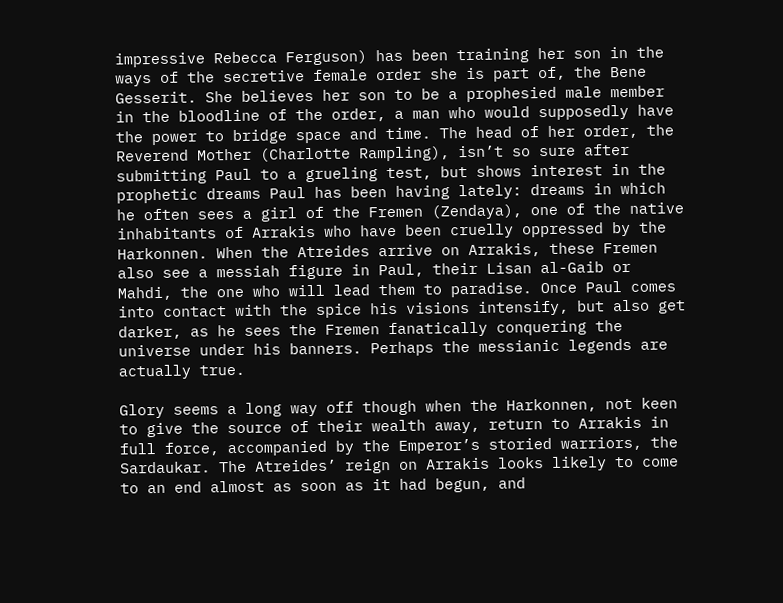impressive Rebecca Ferguson) has been training her son in the ways of the secretive female order she is part of, the Bene Gesserit. She believes her son to be a prophesied male member in the bloodline of the order, a man who would supposedly have the power to bridge space and time. The head of her order, the Reverend Mother (Charlotte Rampling), isn’t so sure after submitting Paul to a grueling test, but shows interest in the prophetic dreams Paul has been having lately: dreams in which he often sees a girl of the Fremen (Zendaya), one of the native inhabitants of Arrakis who have been cruelly oppressed by the Harkonnen. When the Atreides arrive on Arrakis, these Fremen also see a messiah figure in Paul, their Lisan al-Gaib or Mahdi, the one who will lead them to paradise. Once Paul comes into contact with the spice his visions intensify, but also get darker, as he sees the Fremen fanatically conquering the universe under his banners. Perhaps the messianic legends are actually true.

Glory seems a long way off though when the Harkonnen, not keen to give the source of their wealth away, return to Arrakis in full force, accompanied by the Emperor’s storied warriors, the Sardaukar. The Atreides’ reign on Arrakis looks likely to come to an end almost as soon as it had begun, and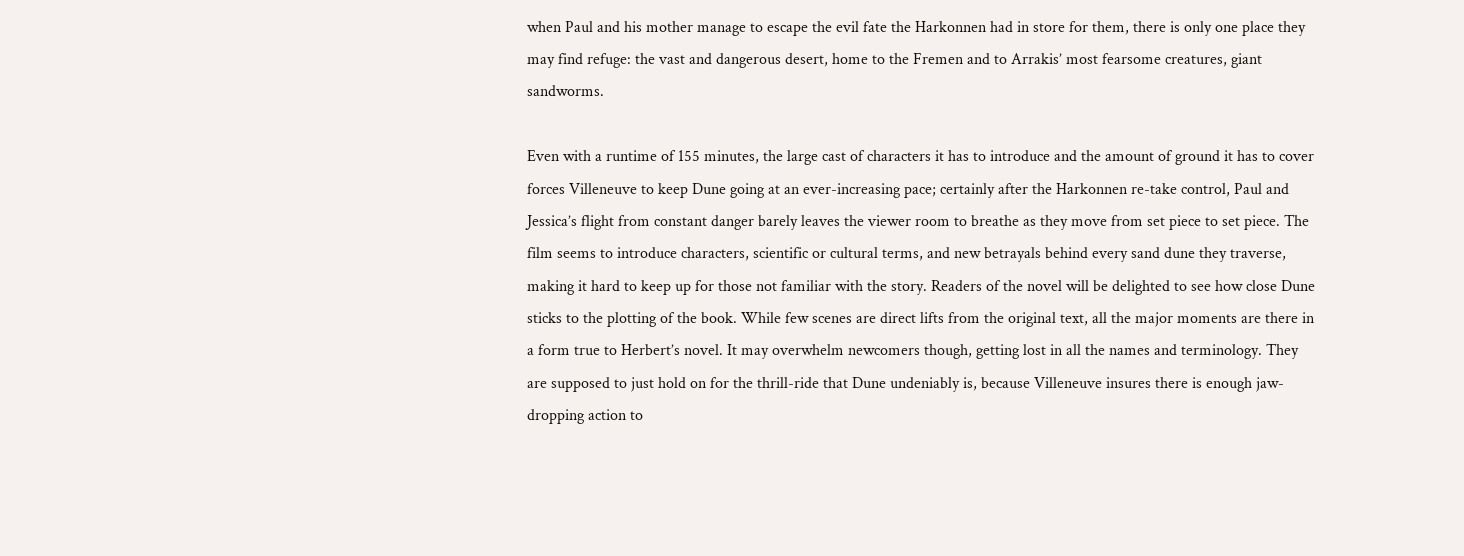when Paul and his mother manage to escape the evil fate the Harkonnen had in store for them, there is only one place they may find refuge: the vast and dangerous desert, home to the Fremen and to Arrakis’ most fearsome creatures, giant sandworms.

Even with a runtime of 155 minutes, the large cast of characters it has to introduce and the amount of ground it has to cover forces Villeneuve to keep Dune going at an ever-increasing pace; certainly after the Harkonnen re-take control, Paul and Jessica’s flight from constant danger barely leaves the viewer room to breathe as they move from set piece to set piece. The film seems to introduce characters, scientific or cultural terms, and new betrayals behind every sand dune they traverse, making it hard to keep up for those not familiar with the story. Readers of the novel will be delighted to see how close Dune sticks to the plotting of the book. While few scenes are direct lifts from the original text, all the major moments are there in a form true to Herbert’s novel. It may overwhelm newcomers though, getting lost in all the names and terminology. They are supposed to just hold on for the thrill-ride that Dune undeniably is, because Villeneuve insures there is enough jaw-dropping action to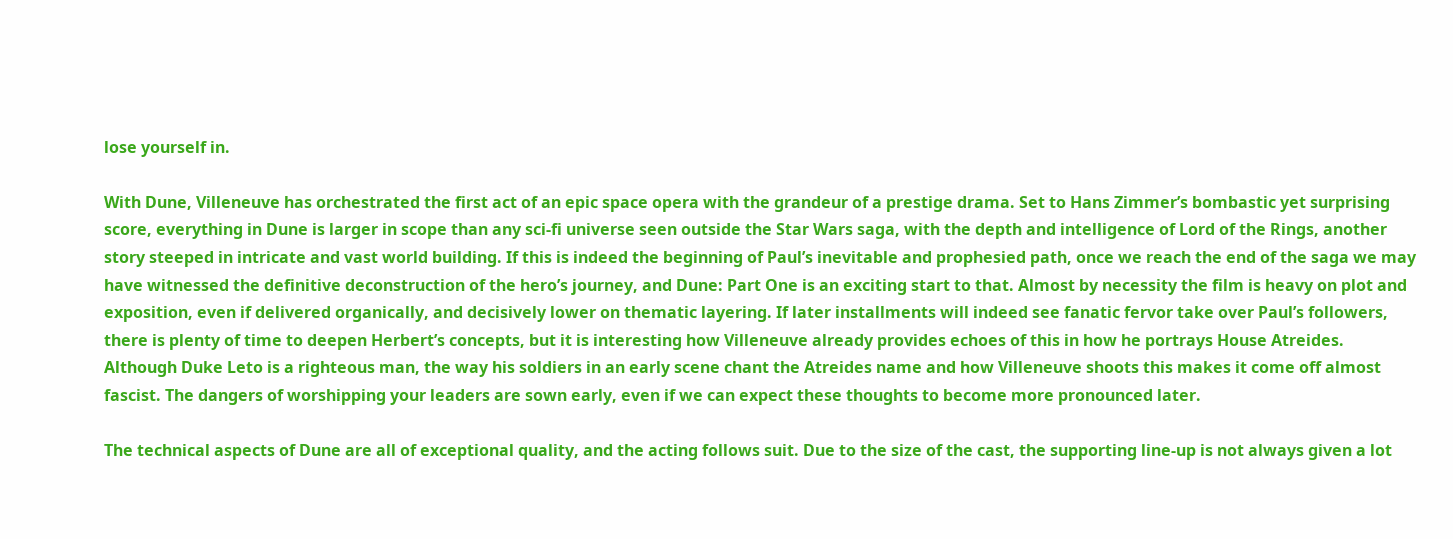lose yourself in.

With Dune, Villeneuve has orchestrated the first act of an epic space opera with the grandeur of a prestige drama. Set to Hans Zimmer’s bombastic yet surprising score, everything in Dune is larger in scope than any sci-fi universe seen outside the Star Wars saga, with the depth and intelligence of Lord of the Rings, another story steeped in intricate and vast world building. If this is indeed the beginning of Paul’s inevitable and prophesied path, once we reach the end of the saga we may have witnessed the definitive deconstruction of the hero’s journey, and Dune: Part One is an exciting start to that. Almost by necessity the film is heavy on plot and exposition, even if delivered organically, and decisively lower on thematic layering. If later installments will indeed see fanatic fervor take over Paul’s followers, there is plenty of time to deepen Herbert’s concepts, but it is interesting how Villeneuve already provides echoes of this in how he portrays House Atreides. Although Duke Leto is a righteous man, the way his soldiers in an early scene chant the Atreides name and how Villeneuve shoots this makes it come off almost fascist. The dangers of worshipping your leaders are sown early, even if we can expect these thoughts to become more pronounced later.

The technical aspects of Dune are all of exceptional quality, and the acting follows suit. Due to the size of the cast, the supporting line-up is not always given a lot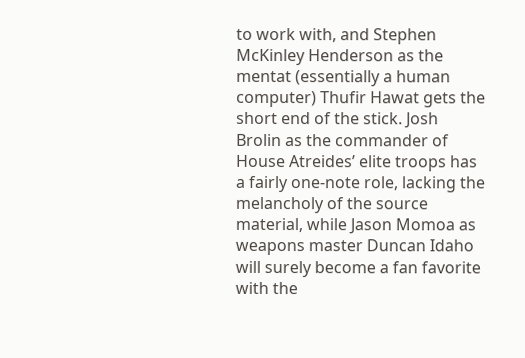to work with, and Stephen McKinley Henderson as the mentat (essentially a human computer) Thufir Hawat gets the short end of the stick. Josh Brolin as the commander of House Atreides’ elite troops has a fairly one-note role, lacking the melancholy of the source material, while Jason Momoa as weapons master Duncan Idaho will surely become a fan favorite with the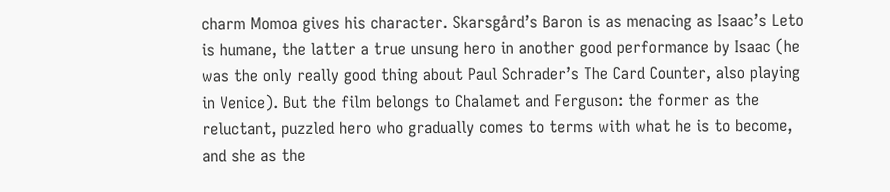charm Momoa gives his character. Skarsgård’s Baron is as menacing as Isaac’s Leto is humane, the latter a true unsung hero in another good performance by Isaac (he was the only really good thing about Paul Schrader’s The Card Counter, also playing in Venice). But the film belongs to Chalamet and Ferguson: the former as the reluctant, puzzled hero who gradually comes to terms with what he is to become, and she as the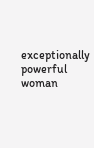exceptionally powerful woman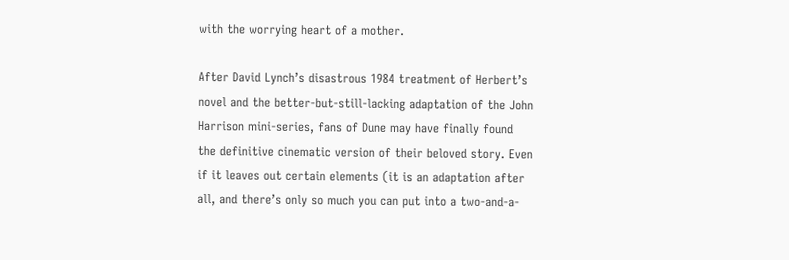with the worrying heart of a mother.

After David Lynch’s disastrous 1984 treatment of Herbert’s novel and the better-but-still-lacking adaptation of the John Harrison mini-series, fans of Dune may have finally found the definitive cinematic version of their beloved story. Even if it leaves out certain elements (it is an adaptation after all, and there’s only so much you can put into a two-and-a-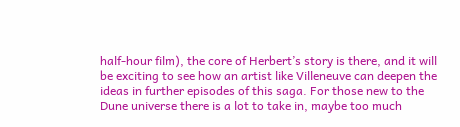half-hour film), the core of Herbert’s story is there, and it will be exciting to see how an artist like Villeneuve can deepen the ideas in further episodes of this saga. For those new to the Dune universe there is a lot to take in, maybe too much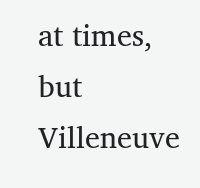at times, but Villeneuve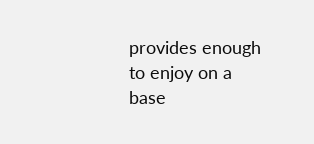provides enough to enjoy on a base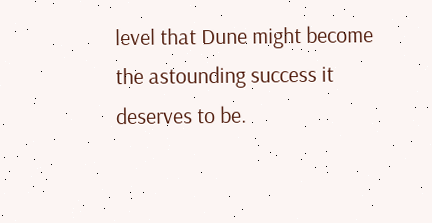level that Dune might become the astounding success it deserves to be.